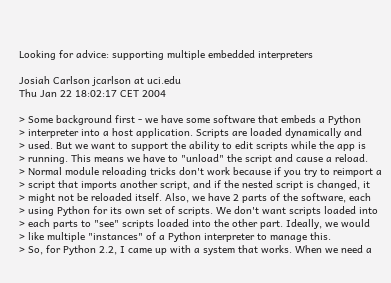Looking for advice: supporting multiple embedded interpreters

Josiah Carlson jcarlson at uci.edu
Thu Jan 22 18:02:17 CET 2004

> Some background first - we have some software that embeds a Python
> interpreter into a host application. Scripts are loaded dynamically and
> used. But we want to support the ability to edit scripts while the app is
> running. This means we have to "unload" the script and cause a reload.
> Normal module reloading tricks don't work because if you try to reimport a
> script that imports another script, and if the nested script is changed, it
> might not be reloaded itself. Also, we have 2 parts of the software, each
> using Python for its own set of scripts. We don't want scripts loaded into
> each parts to "see" scripts loaded into the other part. Ideally, we would
> like multiple "instances" of a Python interpreter to manage this.
> So, for Python 2.2, I came up with a system that works. When we need a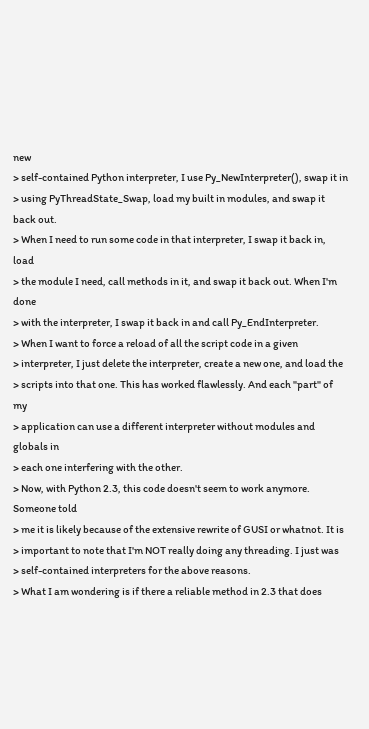new
> self-contained Python interpreter, I use Py_NewInterpreter(), swap it in
> using PyThreadState_Swap, load my built in modules, and swap it back out.
> When I need to run some code in that interpreter, I swap it back in, load
> the module I need, call methods in it, and swap it back out. When I'm done
> with the interpreter, I swap it back in and call Py_EndInterpreter.
> When I want to force a reload of all the script code in a given
> interpreter, I just delete the interpreter, create a new one, and load the
> scripts into that one. This has worked flawlessly. And each "part" of my
> application can use a different interpreter without modules and globals in
> each one interfering with the other.
> Now, with Python 2.3, this code doesn't seem to work anymore. Someone told
> me it is likely because of the extensive rewrite of GUSI or whatnot. It is
> important to note that I'm NOT really doing any threading. I just was
> self-contained interpreters for the above reasons.
> What I am wondering is if there a reliable method in 2.3 that does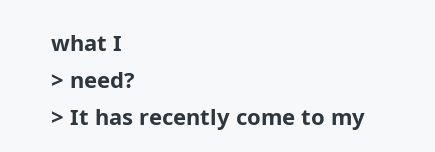what I
> need?
> It has recently come to my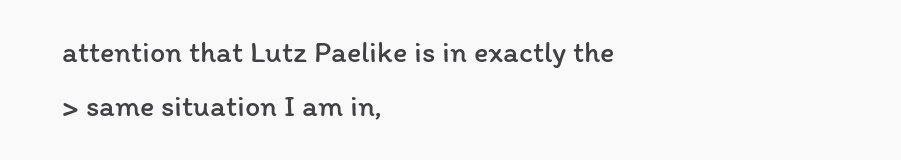attention that Lutz Paelike is in exactly the
> same situation I am in,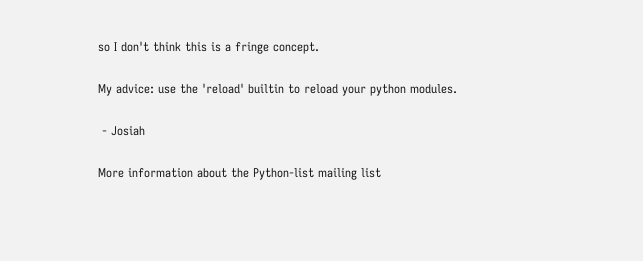so I don't think this is a fringe concept.

My advice: use the 'reload' builtin to reload your python modules.

 - Josiah

More information about the Python-list mailing list